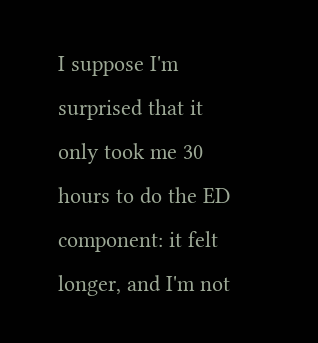I suppose I'm surprised that it only took me 30 hours to do the ED component: it felt longer, and I'm not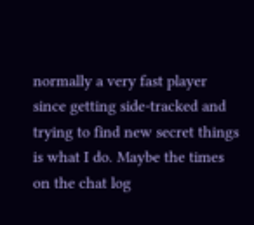normally a very fast player since getting side-tracked and trying to find new secret things is what I do. Maybe the times on the chat log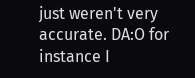just weren't very accurate. DA:O for instance I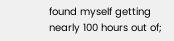found myself getting nearly 100 hours out of;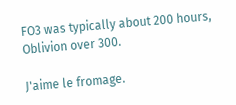FO3 was typically about 200 hours, Oblivion over 300.

J'aime le fromage.